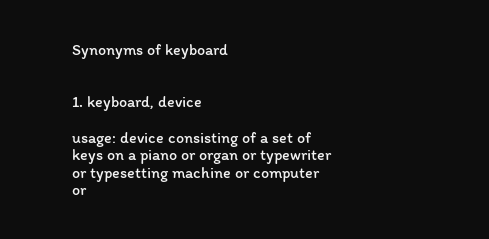Synonyms of keyboard


1. keyboard, device

usage: device consisting of a set of keys on a piano or organ or typewriter or typesetting machine or computer or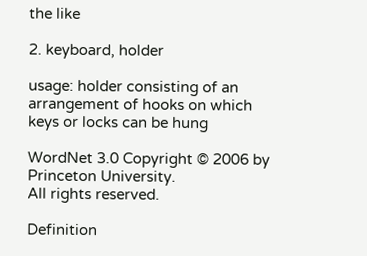the like

2. keyboard, holder

usage: holder consisting of an arrangement of hooks on which keys or locks can be hung

WordNet 3.0 Copyright © 2006 by Princeton University.
All rights reserved.

Definition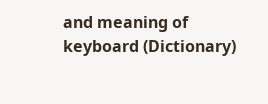and meaning of keyboard (Dictionary)